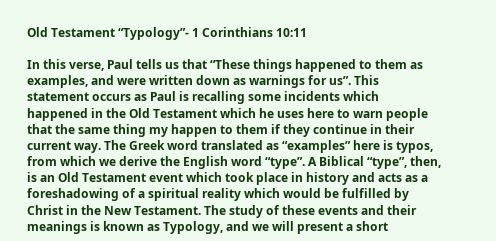Old Testament “Typology”- 1 Corinthians 10:11

In this verse, Paul tells us that “These things happened to them as examples, and were written down as warnings for us”. This statement occurs as Paul is recalling some incidents which happened in the Old Testament which he uses here to warn people that the same thing my happen to them if they continue in their current way. The Greek word translated as “examples” here is typos, from which we derive the English word “type”. A Biblical “type”, then, is an Old Testament event which took place in history and acts as a foreshadowing of a spiritual reality which would be fulfilled by Christ in the New Testament. The study of these events and their meanings is known as Typology, and we will present a short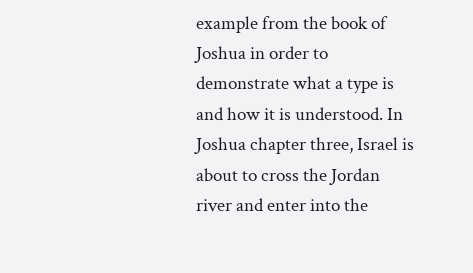example from the book of Joshua in order to demonstrate what a type is and how it is understood. In Joshua chapter three, Israel is about to cross the Jordan river and enter into the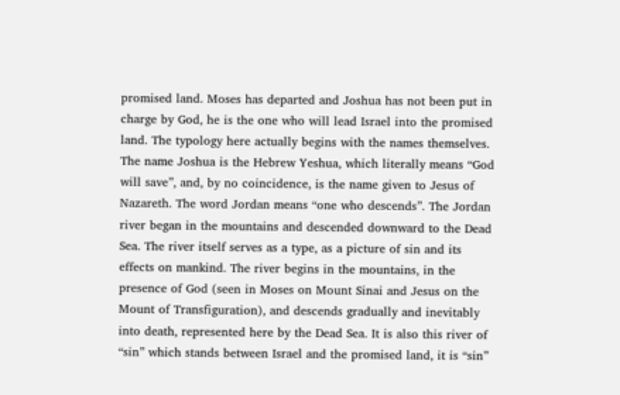promised land. Moses has departed and Joshua has not been put in charge by God, he is the one who will lead Israel into the promised land. The typology here actually begins with the names themselves. The name Joshua is the Hebrew Yeshua, which literally means “God will save”, and, by no coincidence, is the name given to Jesus of Nazareth. The word Jordan means “one who descends”. The Jordan river began in the mountains and descended downward to the Dead Sea. The river itself serves as a type, as a picture of sin and its effects on mankind. The river begins in the mountains, in the presence of God (seen in Moses on Mount Sinai and Jesus on the Mount of Transfiguration), and descends gradually and inevitably into death, represented here by the Dead Sea. It is also this river of “sin” which stands between Israel and the promised land, it is “sin”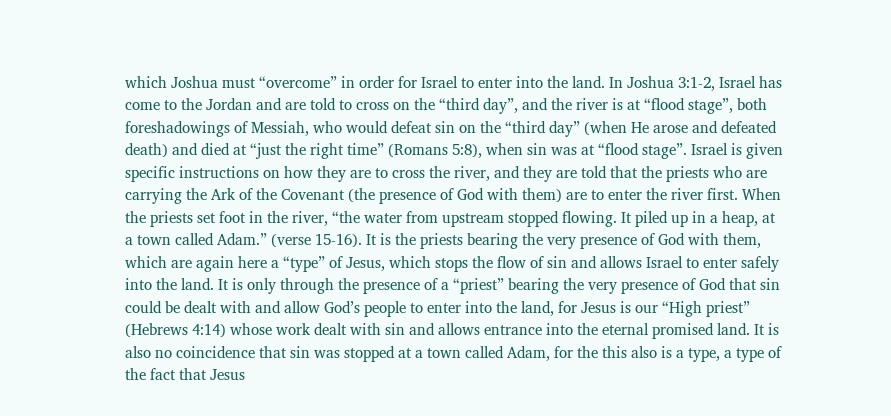which Joshua must “overcome” in order for Israel to enter into the land. In Joshua 3:1-2, Israel has come to the Jordan and are told to cross on the “third day”, and the river is at “flood stage”, both foreshadowings of Messiah, who would defeat sin on the “third day” (when He arose and defeated death) and died at “just the right time” (Romans 5:8), when sin was at “flood stage”. Israel is given specific instructions on how they are to cross the river, and they are told that the priests who are carrying the Ark of the Covenant (the presence of God with them) are to enter the river first. When the priests set foot in the river, “the water from upstream stopped flowing. It piled up in a heap, at a town called Adam.” (verse 15-16). It is the priests bearing the very presence of God with them, which are again here a “type” of Jesus, which stops the flow of sin and allows Israel to enter safely into the land. It is only through the presence of a “priest” bearing the very presence of God that sin could be dealt with and allow God’s people to enter into the land, for Jesus is our “High priest” (Hebrews 4:14) whose work dealt with sin and allows entrance into the eternal promised land. It is also no coincidence that sin was stopped at a town called Adam, for the this also is a type, a type of the fact that Jesus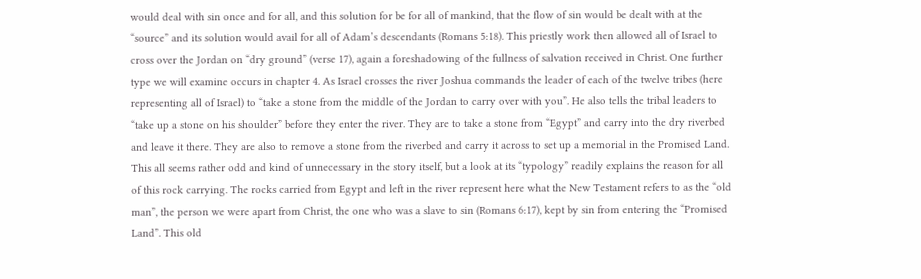would deal with sin once and for all, and this solution for be for all of mankind, that the flow of sin would be dealt with at the “source” and its solution would avail for all of Adam’s descendants (Romans 5:18). This priestly work then allowed all of Israel to cross over the Jordan on “dry ground” (verse 17), again a foreshadowing of the fullness of salvation received in Christ. One further type we will examine occurs in chapter 4. As Israel crosses the river Joshua commands the leader of each of the twelve tribes (here representing all of Israel) to “take a stone from the middle of the Jordan to carry over with you”. He also tells the tribal leaders to “take up a stone on his shoulder” before they enter the river. They are to take a stone from “Egypt” and carry into the dry riverbed and leave it there. They are also to remove a stone from the riverbed and carry it across to set up a memorial in the Promised Land. This all seems rather odd and kind of unnecessary in the story itself, but a look at its “typology” readily explains the reason for all of this rock carrying. The rocks carried from Egypt and left in the river represent here what the New Testament refers to as the “old man”, the person we were apart from Christ, the one who was a slave to sin (Romans 6:17), kept by sin from entering the “Promised Land”. This old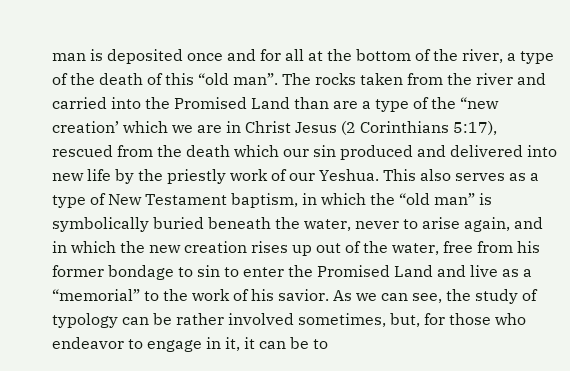man is deposited once and for all at the bottom of the river, a type of the death of this “old man”. The rocks taken from the river and carried into the Promised Land than are a type of the “new creation’ which we are in Christ Jesus (2 Corinthians 5:17), rescued from the death which our sin produced and delivered into new life by the priestly work of our Yeshua. This also serves as a type of New Testament baptism, in which the “old man” is symbolically buried beneath the water, never to arise again, and in which the new creation rises up out of the water, free from his former bondage to sin to enter the Promised Land and live as a “memorial” to the work of his savior. As we can see, the study of typology can be rather involved sometimes, but, for those who endeavor to engage in it, it can be to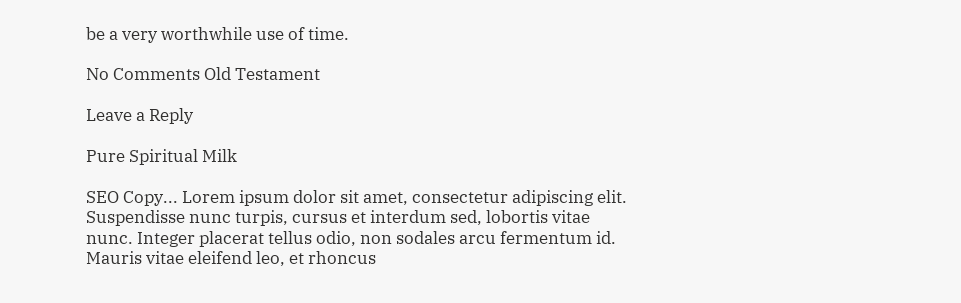be a very worthwhile use of time.

No Comments Old Testament

Leave a Reply

Pure Spiritual Milk

SEO Copy... Lorem ipsum dolor sit amet, consectetur adipiscing elit. Suspendisse nunc turpis, cursus et interdum sed, lobortis vitae nunc. Integer placerat tellus odio, non sodales arcu fermentum id. Mauris vitae eleifend leo, et rhoncus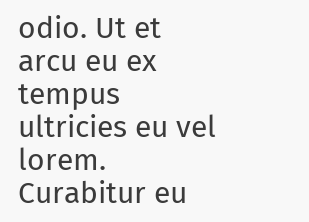odio. Ut et arcu eu ex tempus ultricies eu vel lorem. Curabitur eu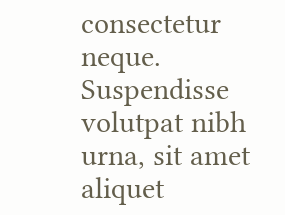consectetur neque. Suspendisse volutpat nibh urna, sit amet aliquet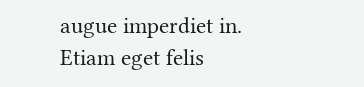augue imperdiet in. Etiam eget felis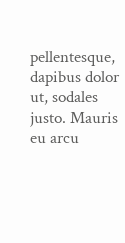pellentesque, dapibus dolor ut, sodales justo. Mauris eu arcu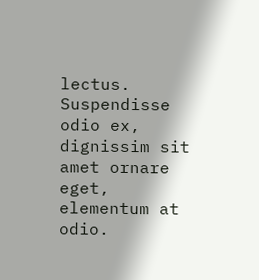lectus. Suspendisse odio ex, dignissim sit amet ornare eget, elementum at odio.